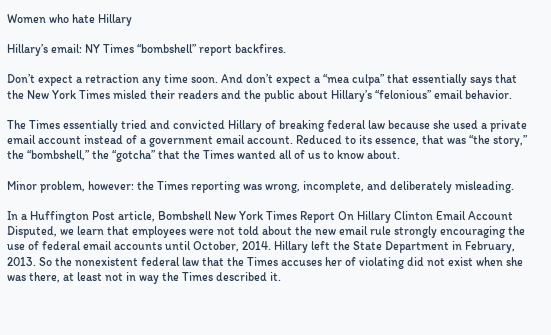Women who hate Hillary

Hillary’s email: NY Times “bombshell” report backfires.

Don’t expect a retraction any time soon. And don’t expect a “mea culpa” that essentially says that the New York Times misled their readers and the public about Hillary’s “felonious” email behavior.

The Times essentially tried and convicted Hillary of breaking federal law because she used a private email account instead of a government email account. Reduced to its essence, that was “the story,” the “bombshell,” the “gotcha” that the Times wanted all of us to know about.

Minor problem, however: the Times reporting was wrong, incomplete, and deliberately misleading.

In a Huffington Post article, Bombshell New York Times Report On Hillary Clinton Email Account Disputed, we learn that employees were not told about the new email rule strongly encouraging the use of federal email accounts until October, 2014. Hillary left the State Department in February, 2013. So the nonexistent federal law that the Times accuses her of violating did not exist when she was there, at least not in way the Times described it.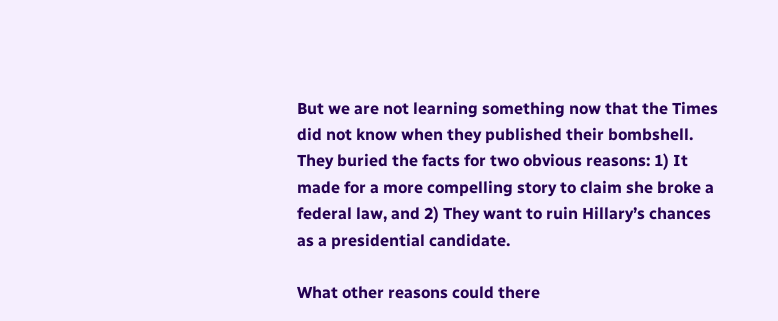But we are not learning something now that the Times did not know when they published their bombshell. They buried the facts for two obvious reasons: 1) It made for a more compelling story to claim she broke a federal law, and 2) They want to ruin Hillary’s chances as a presidential candidate.

What other reasons could there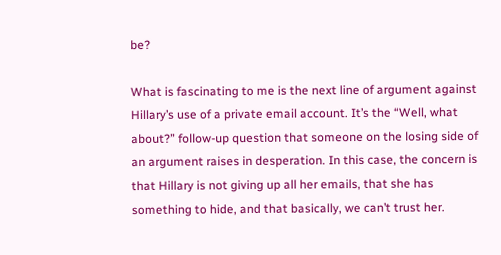be?

What is fascinating to me is the next line of argument against Hillary’s use of a private email account. It’s the “Well, what about?” follow-up question that someone on the losing side of an argument raises in desperation. In this case, the concern is that Hillary is not giving up all her emails, that she has something to hide, and that basically, we can’t trust her.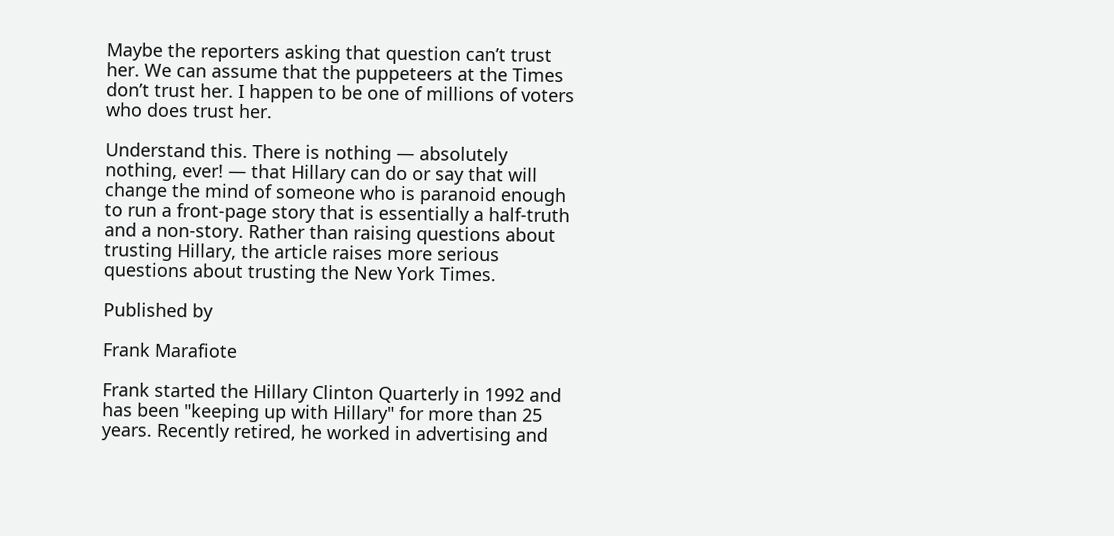Maybe the reporters asking that question can’t trust her. We can assume that the puppeteers at the Times don’t trust her. I happen to be one of millions of voters who does trust her.

Understand this. There is nothing — absolutely nothing, ever! — that Hillary can do or say that will change the mind of someone who is paranoid enough to run a front-page story that is essentially a half-truth and a non-story. Rather than raising questions about trusting Hillary, the article raises more serious questions about trusting the New York Times.

Published by

Frank Marafiote

Frank started the Hillary Clinton Quarterly in 1992 and has been "keeping up with Hillary" for more than 25 years. Recently retired, he worked in advertising and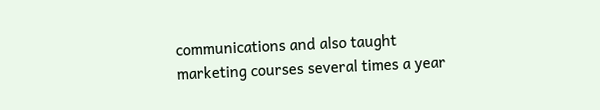communications and also taught marketing courses several times a year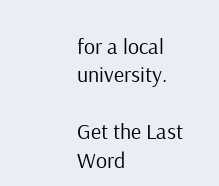for a local university.

Get the Last Word